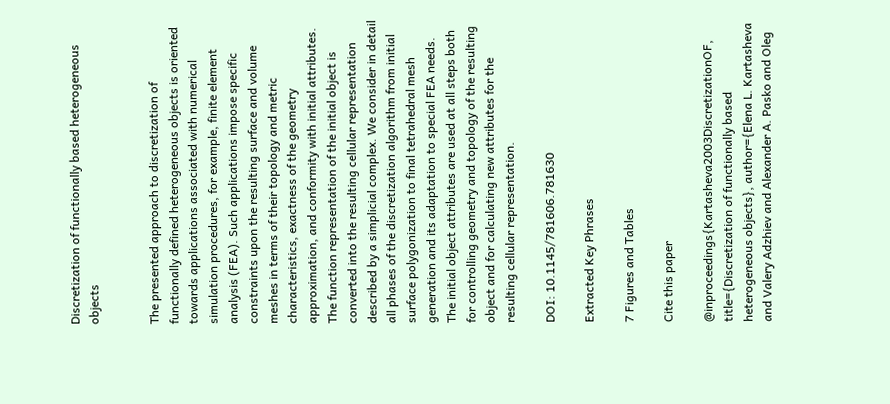Discretization of functionally based heterogeneous objects


The presented approach to discretization of functionally defined heterogeneous objects is oriented towards applications associated with numerical simulation procedures, for example, finite element analysis (FEA). Such applications impose specific constraints upon the resulting surface and volume meshes in terms of their topology and metric characteristics, exactness of the geometry approximation, and conformity with initial attributes. The function representation of the initial object is converted into the resulting cellular representation described by a simplicial complex. We consider in detail all phases of the discretization algorithm from initial surface polygonization to final tetrahedral mesh generation and its adaptation to special FEA needs. The initial object attributes are used at all steps both for controlling geometry and topology of the resulting object and for calculating new attributes for the resulting cellular representation.

DOI: 10.1145/781606.781630

Extracted Key Phrases

7 Figures and Tables

Cite this paper

@inproceedings{Kartasheva2003DiscretizationOF, title={Discretization of functionally based heterogeneous objects}, author={Elena L. Kartasheva and Valery Adzhiev and Alexander A. Pasko and Oleg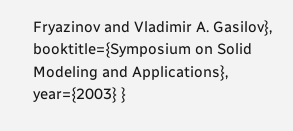Fryazinov and Vladimir A. Gasilov}, booktitle={Symposium on Solid Modeling and Applications}, year={2003} }